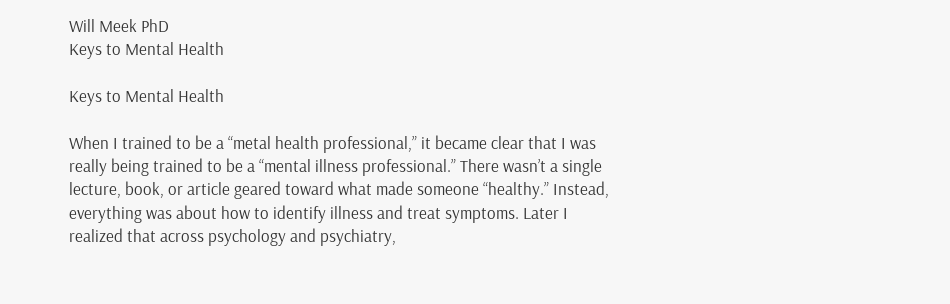Will Meek PhD
Keys to Mental Health

Keys to Mental Health

When I trained to be a “metal health professional,” it became clear that I was really being trained to be a “mental illness professional.” There wasn’t a single lecture, book, or article geared toward what made someone “healthy.” Instead, everything was about how to identify illness and treat symptoms. Later I realized that across psychology and psychiatry,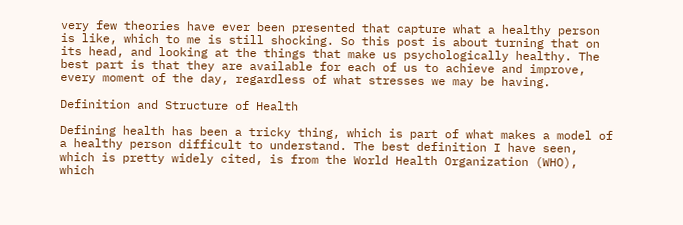very few theories have ever been presented that capture what a healthy person is like, which to me is still shocking. So this post is about turning that on its head, and looking at the things that make us psychologically healthy. The best part is that they are available for each of us to achieve and improve, every moment of the day, regardless of what stresses we may be having.

Definition and Structure of Health

Defining health has been a tricky thing, which is part of what makes a model of a healthy person difficult to understand. The best definition I have seen, which is pretty widely cited, is from the World Health Organization (WHO), which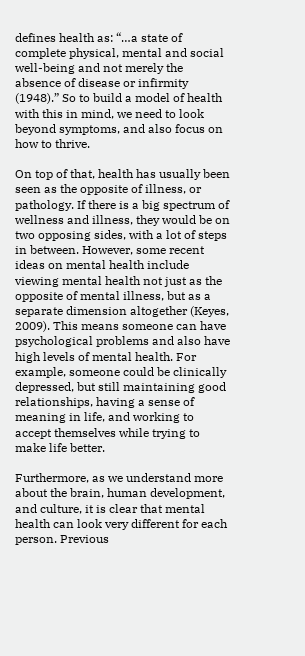defines health as: “…a state of complete physical, mental and social well-being and not merely the absence of disease or infirmity (1948).” So to build a model of health with this in mind, we need to look beyond symptoms, and also focus on how to thrive.

On top of that, health has usually been seen as the opposite of illness, or pathology. If there is a big spectrum of wellness and illness, they would be on two opposing sides, with a lot of steps in between. However, some recent ideas on mental health include viewing mental health not just as the opposite of mental illness, but as a separate dimension altogether (Keyes, 2009). This means someone can have psychological problems and also have high levels of mental health. For example, someone could be clinically depressed, but still maintaining good relationships, having a sense of meaning in life, and working to accept themselves while trying to make life better.

Furthermore, as we understand more about the brain, human development, and culture, it is clear that mental health can look very different for each person. Previous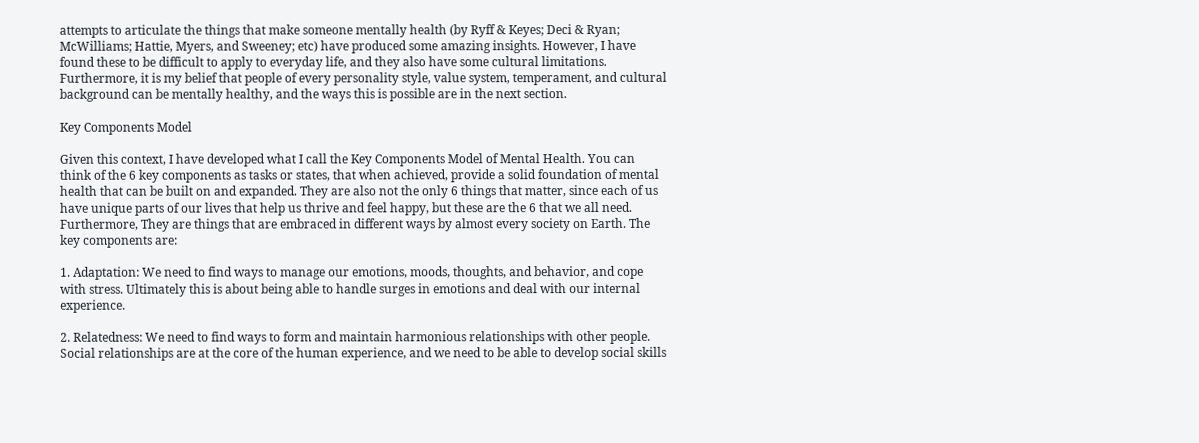attempts to articulate the things that make someone mentally health (by Ryff & Keyes; Deci & Ryan; McWilliams; Hattie, Myers, and Sweeney; etc) have produced some amazing insights. However, I have found these to be difficult to apply to everyday life, and they also have some cultural limitations. Furthermore, it is my belief that people of every personality style, value system, temperament, and cultural background can be mentally healthy, and the ways this is possible are in the next section.

Key Components Model

Given this context, I have developed what I call the Key Components Model of Mental Health. You can think of the 6 key components as tasks or states, that when achieved, provide a solid foundation of mental health that can be built on and expanded. They are also not the only 6 things that matter, since each of us have unique parts of our lives that help us thrive and feel happy, but these are the 6 that we all need. Furthermore, They are things that are embraced in different ways by almost every society on Earth. The key components are:

1. Adaptation: We need to find ways to manage our emotions, moods, thoughts, and behavior, and cope with stress. Ultimately this is about being able to handle surges in emotions and deal with our internal experience.

2. Relatedness: We need to find ways to form and maintain harmonious relationships with other people. Social relationships are at the core of the human experience, and we need to be able to develop social skills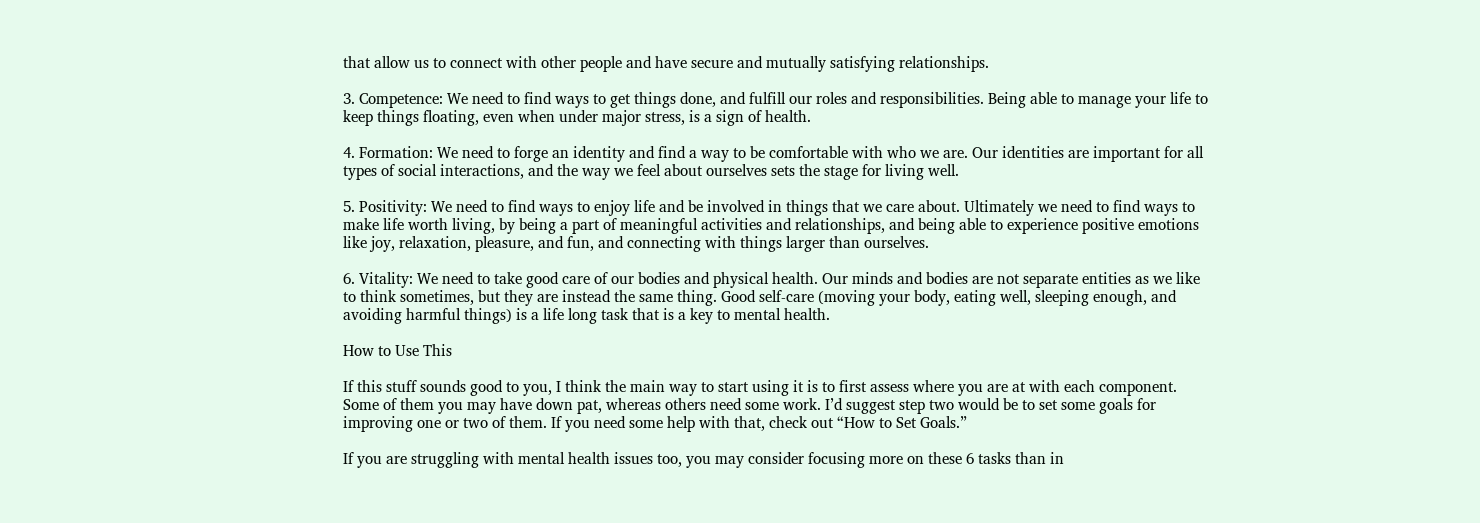that allow us to connect with other people and have secure and mutually satisfying relationships.

3. Competence: We need to find ways to get things done, and fulfill our roles and responsibilities. Being able to manage your life to keep things floating, even when under major stress, is a sign of health.

4. Formation: We need to forge an identity and find a way to be comfortable with who we are. Our identities are important for all types of social interactions, and the way we feel about ourselves sets the stage for living well.

5. Positivity: We need to find ways to enjoy life and be involved in things that we care about. Ultimately we need to find ways to make life worth living, by being a part of meaningful activities and relationships, and being able to experience positive emotions like joy, relaxation, pleasure, and fun, and connecting with things larger than ourselves.

6. Vitality: We need to take good care of our bodies and physical health. Our minds and bodies are not separate entities as we like to think sometimes, but they are instead the same thing. Good self-care (moving your body, eating well, sleeping enough, and avoiding harmful things) is a life long task that is a key to mental health.

How to Use This

If this stuff sounds good to you, I think the main way to start using it is to first assess where you are at with each component. Some of them you may have down pat, whereas others need some work. I’d suggest step two would be to set some goals for improving one or two of them. If you need some help with that, check out “How to Set Goals.”

If you are struggling with mental health issues too, you may consider focusing more on these 6 tasks than in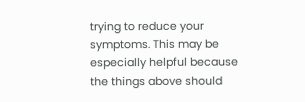trying to reduce your symptoms. This may be especially helpful because the things above should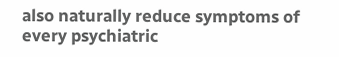also naturally reduce symptoms of every psychiatric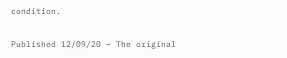condition.

Published 12/09/20 – The original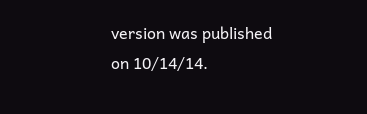version was published on 10/14/14.